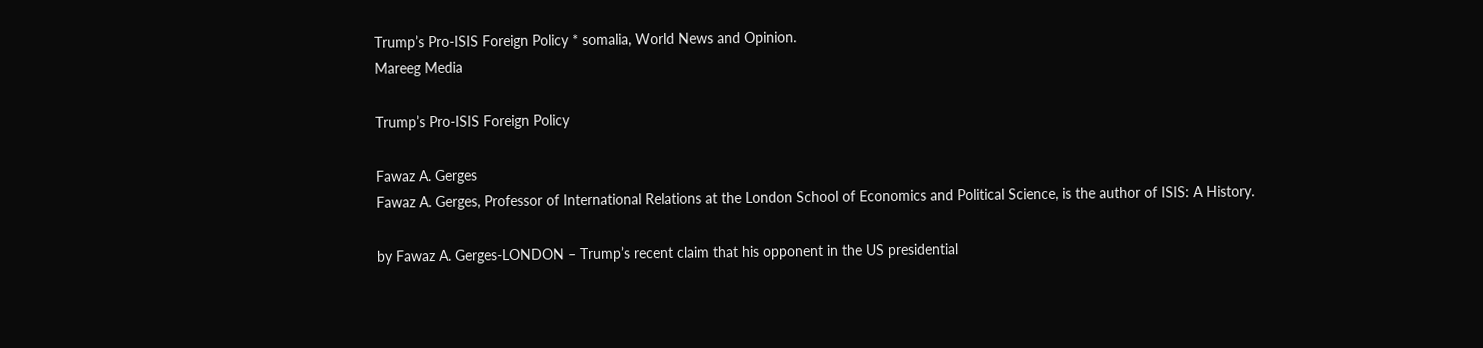Trump’s Pro-ISIS Foreign Policy * somalia, World News and Opinion.
Mareeg Media

Trump’s Pro-ISIS Foreign Policy

Fawaz A. Gerges
Fawaz A. Gerges, Professor of International Relations at the London School of Economics and Political Science, is the author of ISIS: A History.

by Fawaz A. Gerges-LONDON – Trump’s recent claim that his opponent in the US presidential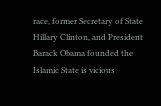race, former Secretary of State Hillary Clinton, and President Barack Obama founded the Islamic State is vicious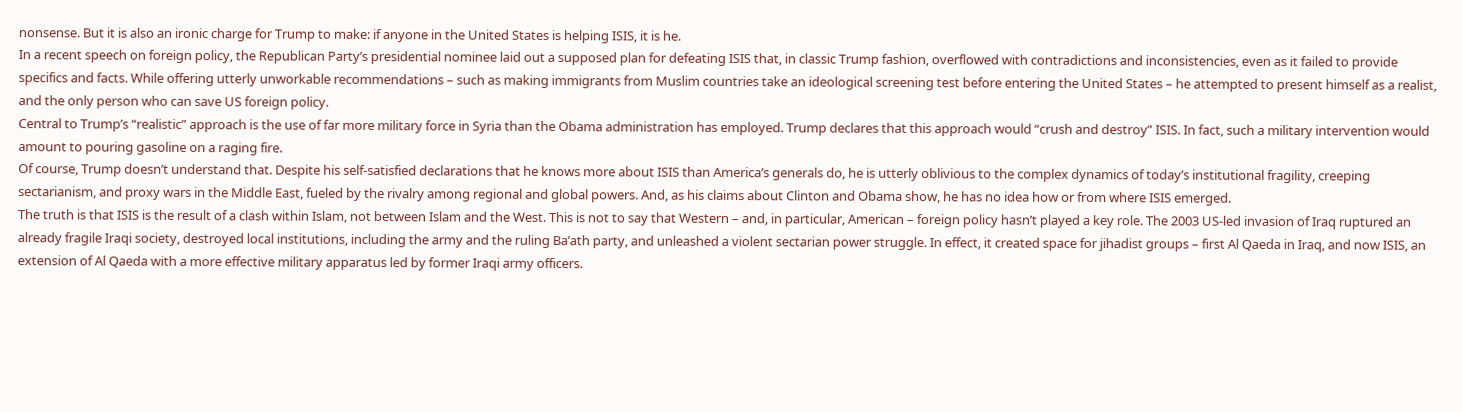nonsense. But it is also an ironic charge for Trump to make: if anyone in the United States is helping ISIS, it is he.
In a recent speech on foreign policy, the Republican Party’s presidential nominee laid out a supposed plan for defeating ISIS that, in classic Trump fashion, overflowed with contradictions and inconsistencies, even as it failed to provide specifics and facts. While offering utterly unworkable recommendations – such as making immigrants from Muslim countries take an ideological screening test before entering the United States – he attempted to present himself as a realist, and the only person who can save US foreign policy.
Central to Trump’s “realistic” approach is the use of far more military force in Syria than the Obama administration has employed. Trump declares that this approach would “crush and destroy” ISIS. In fact, such a military intervention would amount to pouring gasoline on a raging fire.
Of course, Trump doesn’t understand that. Despite his self-satisfied declarations that he knows more about ISIS than America’s generals do, he is utterly oblivious to the complex dynamics of today’s institutional fragility, creeping sectarianism, and proxy wars in the Middle East, fueled by the rivalry among regional and global powers. And, as his claims about Clinton and Obama show, he has no idea how or from where ISIS emerged.
The truth is that ISIS is the result of a clash within Islam, not between Islam and the West. This is not to say that Western – and, in particular, American – foreign policy hasn’t played a key role. The 2003 US-led invasion of Iraq ruptured an already fragile Iraqi society, destroyed local institutions, including the army and the ruling Ba’ath party, and unleashed a violent sectarian power struggle. In effect, it created space for jihadist groups – first Al Qaeda in Iraq, and now ISIS, an extension of Al Qaeda with a more effective military apparatus led by former Iraqi army officers.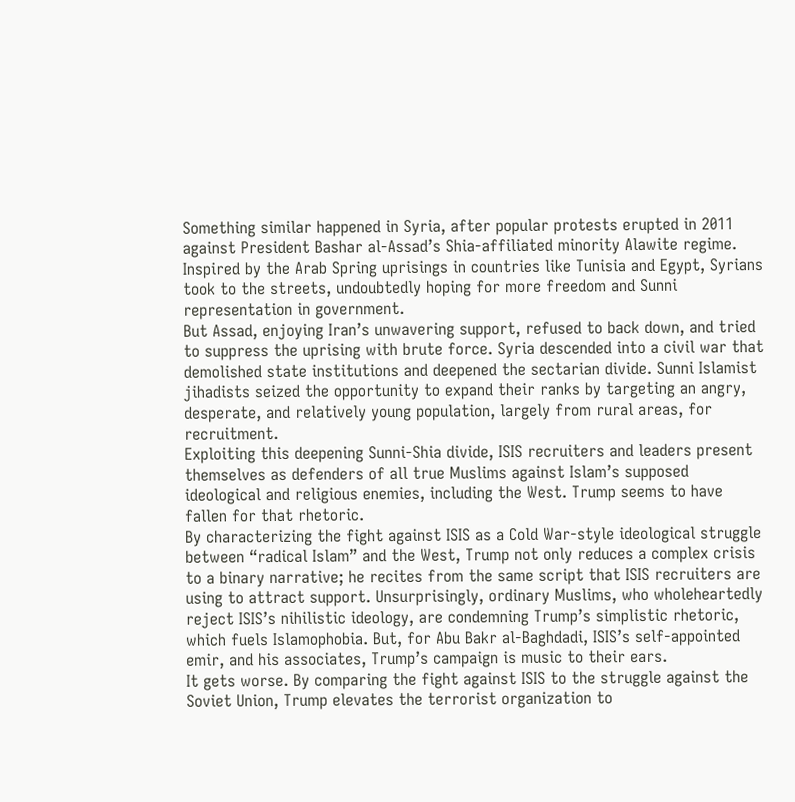Something similar happened in Syria, after popular protests erupted in 2011 against President Bashar al-Assad’s Shia-affiliated minority Alawite regime. Inspired by the Arab Spring uprisings in countries like Tunisia and Egypt, Syrians took to the streets, undoubtedly hoping for more freedom and Sunni representation in government.
But Assad, enjoying Iran’s unwavering support, refused to back down, and tried to suppress the uprising with brute force. Syria descended into a civil war that demolished state institutions and deepened the sectarian divide. Sunni Islamist jihadists seized the opportunity to expand their ranks by targeting an angry, desperate, and relatively young population, largely from rural areas, for recruitment.
Exploiting this deepening Sunni-Shia divide, ISIS recruiters and leaders present themselves as defenders of all true Muslims against Islam’s supposed ideological and religious enemies, including the West. Trump seems to have fallen for that rhetoric.
By characterizing the fight against ISIS as a Cold War-style ideological struggle between “radical Islam” and the West, Trump not only reduces a complex crisis to a binary narrative; he recites from the same script that ISIS recruiters are using to attract support. Unsurprisingly, ordinary Muslims, who wholeheartedly reject ISIS’s nihilistic ideology, are condemning Trump’s simplistic rhetoric, which fuels Islamophobia. But, for Abu Bakr al-Baghdadi, ISIS’s self-appointed emir, and his associates, Trump’s campaign is music to their ears.
It gets worse. By comparing the fight against ISIS to the struggle against the Soviet Union, Trump elevates the terrorist organization to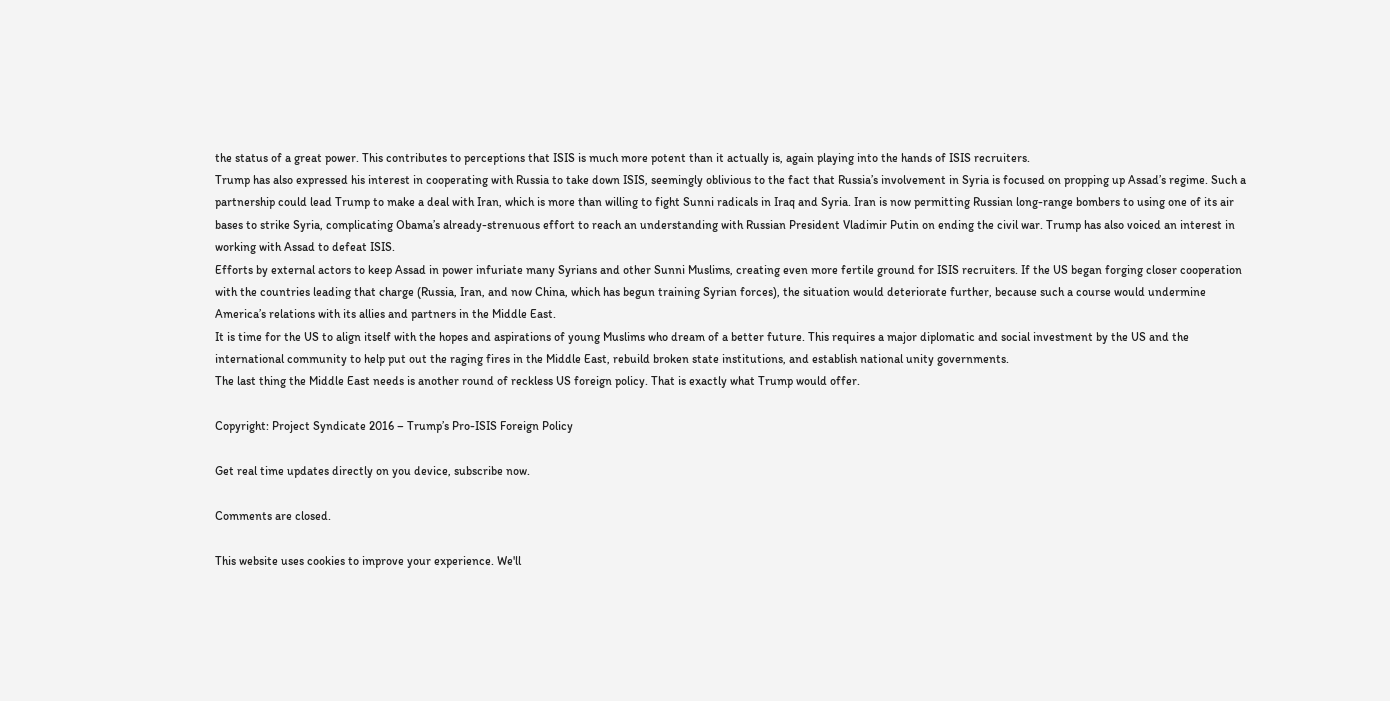the status of a great power. This contributes to perceptions that ISIS is much more potent than it actually is, again playing into the hands of ISIS recruiters.
Trump has also expressed his interest in cooperating with Russia to take down ISIS, seemingly oblivious to the fact that Russia’s involvement in Syria is focused on propping up Assad’s regime. Such a partnership could lead Trump to make a deal with Iran, which is more than willing to fight Sunni radicals in Iraq and Syria. Iran is now permitting Russian long-range bombers to using one of its air bases to strike Syria, complicating Obama’s already-strenuous effort to reach an understanding with Russian President Vladimir Putin on ending the civil war. Trump has also voiced an interest in working with Assad to defeat ISIS.
Efforts by external actors to keep Assad in power infuriate many Syrians and other Sunni Muslims, creating even more fertile ground for ISIS recruiters. If the US began forging closer cooperation with the countries leading that charge (Russia, Iran, and now China, which has begun training Syrian forces), the situation would deteriorate further, because such a course would undermine America’s relations with its allies and partners in the Middle East.
It is time for the US to align itself with the hopes and aspirations of young Muslims who dream of a better future. This requires a major diplomatic and social investment by the US and the international community to help put out the raging fires in the Middle East, rebuild broken state institutions, and establish national unity governments.
The last thing the Middle East needs is another round of reckless US foreign policy. That is exactly what Trump would offer.

Copyright: Project Syndicate 2016 – Trump’s Pro-ISIS Foreign Policy

Get real time updates directly on you device, subscribe now.

Comments are closed.

This website uses cookies to improve your experience. We'll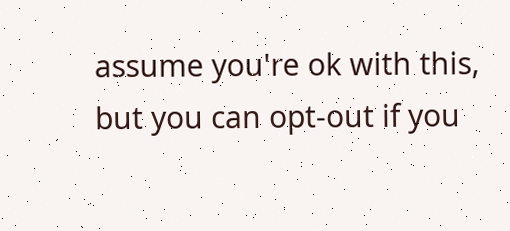assume you're ok with this, but you can opt-out if you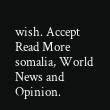wish. Accept Read More somalia, World News and Opinion.